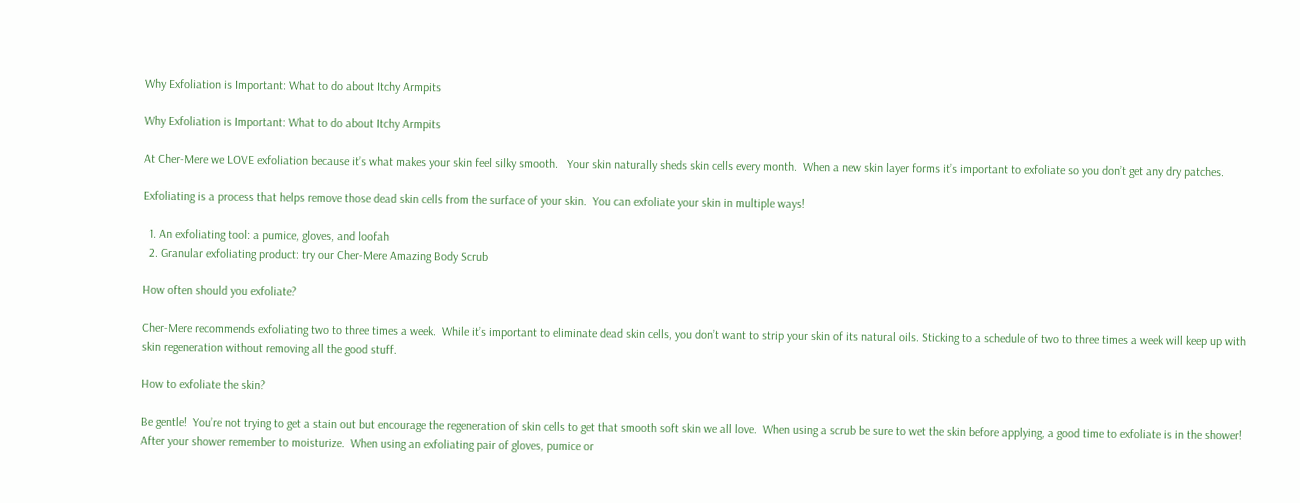Why Exfoliation is Important: What to do about Itchy Armpits

Why Exfoliation is Important: What to do about Itchy Armpits

At Cher-Mere we LOVE exfoliation because it’s what makes your skin feel silky smooth.   Your skin naturally sheds skin cells every month.  When a new skin layer forms it’s important to exfoliate so you don’t get any dry patches.

Exfoliating is a process that helps remove those dead skin cells from the surface of your skin.  You can exfoliate your skin in multiple ways!

  1. An exfoliating tool: a pumice, gloves, and loofah
  2. Granular exfoliating product: try our Cher-Mere Amazing Body Scrub

How often should you exfoliate?

Cher-Mere recommends exfoliating two to three times a week.  While it’s important to eliminate dead skin cells, you don’t want to strip your skin of its natural oils. Sticking to a schedule of two to three times a week will keep up with skin regeneration without removing all the good stuff.

How to exfoliate the skin?

Be gentle!  You’re not trying to get a stain out but encourage the regeneration of skin cells to get that smooth soft skin we all love.  When using a scrub be sure to wet the skin before applying, a good time to exfoliate is in the shower!  After your shower remember to moisturize.  When using an exfoliating pair of gloves, pumice or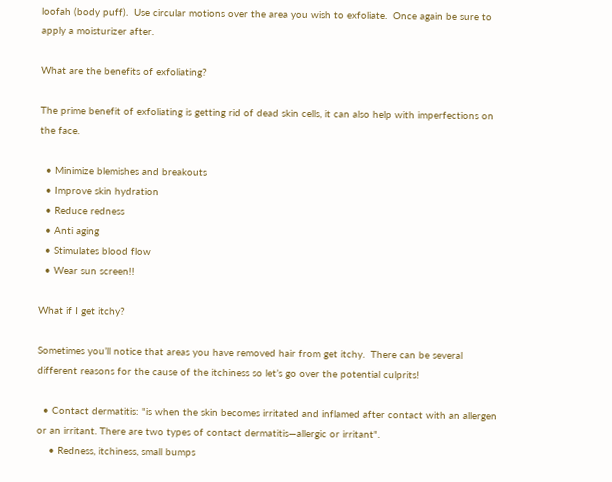loofah (body puff).  Use circular motions over the area you wish to exfoliate.  Once again be sure to apply a moisturizer after.

What are the benefits of exfoliating?

The prime benefit of exfoliating is getting rid of dead skin cells, it can also help with imperfections on the face.

  • Minimize blemishes and breakouts
  • Improve skin hydration
  • Reduce redness
  • Anti aging
  • Stimulates blood flow
  • Wear sun screen!!

What if I get itchy?

Sometimes you’ll notice that areas you have removed hair from get itchy.  There can be several different reasons for the cause of the itchiness so let’s go over the potential culprits!

  • Contact dermatitis: "is when the skin becomes irritated and inflamed after contact with an allergen or an irritant. There are two types of contact dermatitis—allergic or irritant".
    • Redness, itchiness, small bumps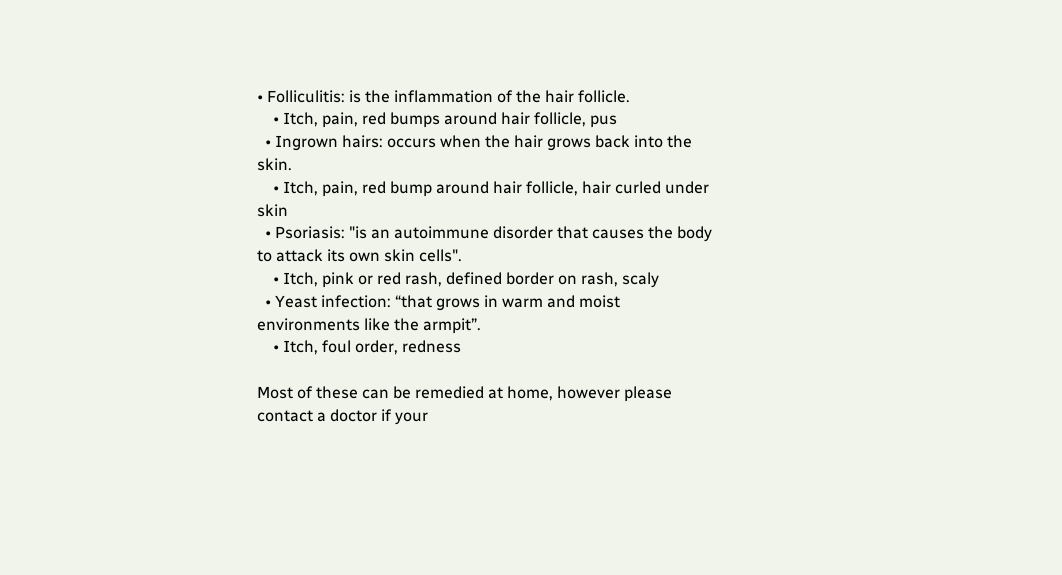• Folliculitis: is the inflammation of the hair follicle.
    • Itch, pain, red bumps around hair follicle, pus
  • Ingrown hairs: occurs when the hair grows back into the skin.
    • Itch, pain, red bump around hair follicle, hair curled under skin
  • Psoriasis: "is an autoimmune disorder that causes the body to attack its own skin cells".
    • Itch, pink or red rash, defined border on rash, scaly
  • Yeast infection: “that grows in warm and moist environments like the armpit”.
    • Itch, foul order, redness

Most of these can be remedied at home, however please contact a doctor if your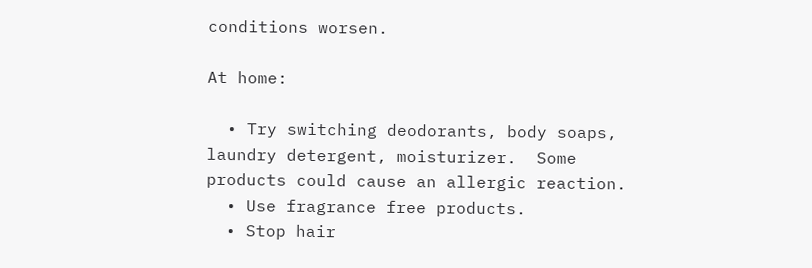conditions worsen.

At home:

  • Try switching deodorants, body soaps, laundry detergent, moisturizer.  Some products could cause an allergic reaction.
  • Use fragrance free products.
  • Stop hair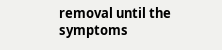removal until the symptoms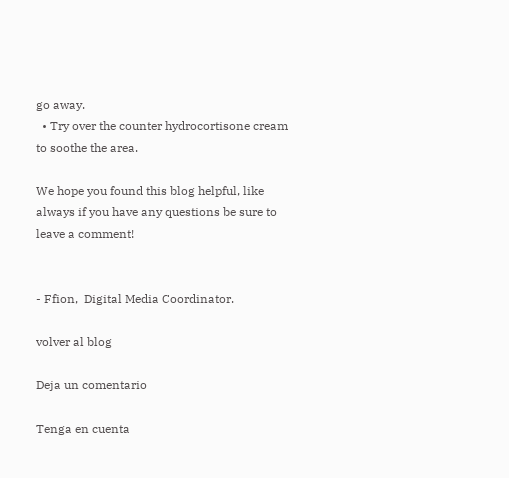go away.
  • Try over the counter hydrocortisone cream to soothe the area.

We hope you found this blog helpful, like always if you have any questions be sure to leave a comment!


- Ffion,  Digital Media Coordinator.

volver al blog

Deja un comentario

Tenga en cuenta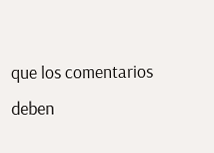que los comentarios deben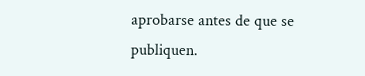aprobarse antes de que se publiquen.